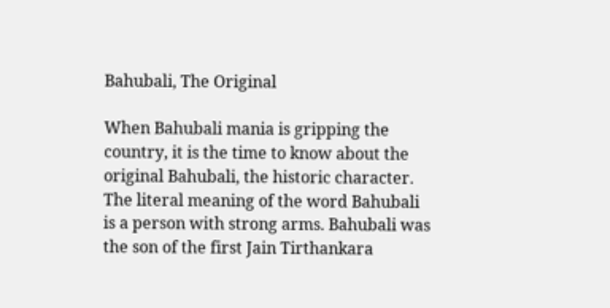Bahubali, The Original

When Bahubali mania is gripping the country, it is the time to know about the original Bahubali, the historic character. The literal meaning of the word Bahubali is a person with strong arms. Bahubali was the son of the first Jain Tirthankara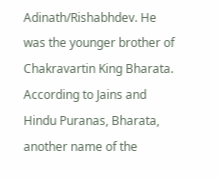Adinath/Rishabhdev. He was the younger brother of Chakravartin King Bharata. According to Jains and Hindu Puranas, Bharata, another name of the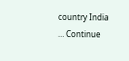country India … Continue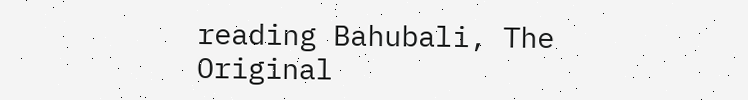reading Bahubali, The Original